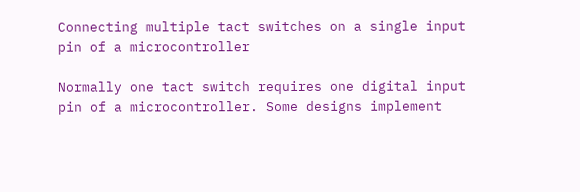Connecting multiple tact switches on a single input pin of a microcontroller

Normally one tact switch requires one digital input pin of a microcontroller. Some designs implement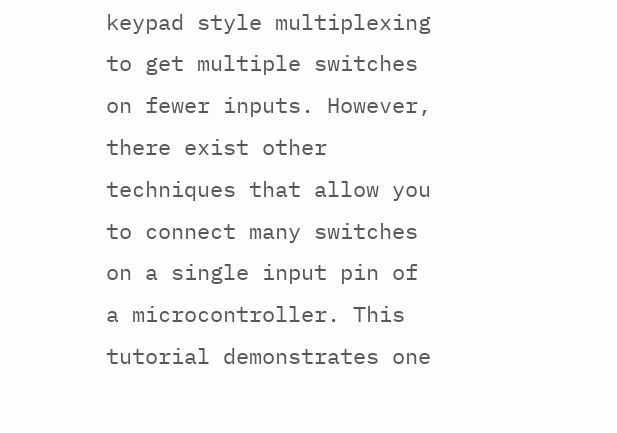keypad style multiplexing to get multiple switches on fewer inputs. However, there exist other techniques that allow you to connect many switches on a single input pin of a microcontroller. This tutorial demonstrates one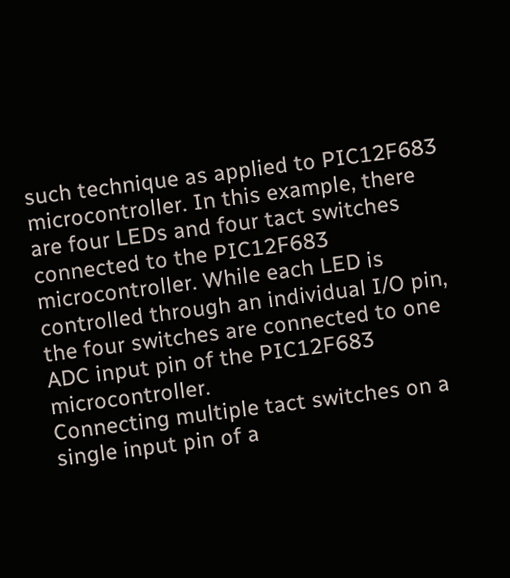such technique as applied to PIC12F683 microcontroller. In this example, there are four LEDs and four tact switches connected to the PIC12F683 microcontroller. While each LED is controlled through an individual I/O pin, the four switches are connected to one ADC input pin of the PIC12F683 microcontroller.
Connecting multiple tact switches on a single input pin of a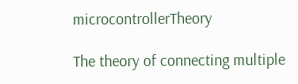microcontrollerTheory

The theory of connecting multiple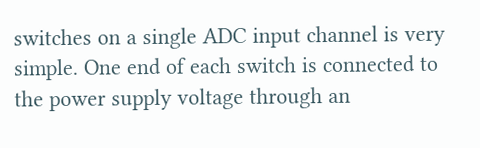switches on a single ADC input channel is very simple. One end of each switch is connected to the power supply voltage through an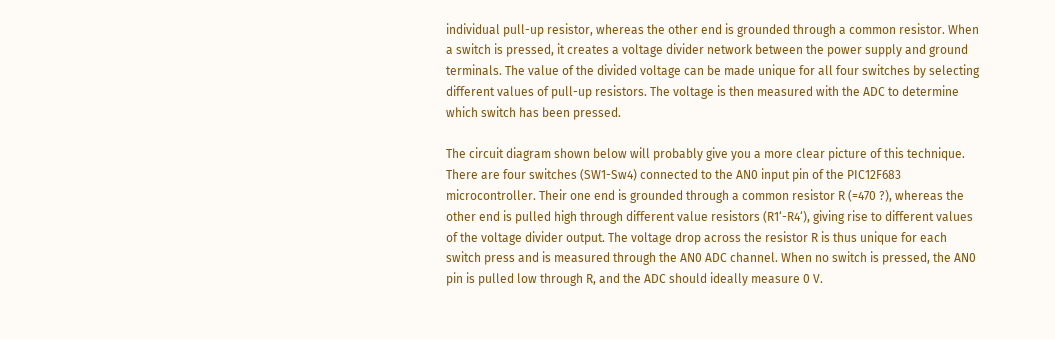individual pull-up resistor, whereas the other end is grounded through a common resistor. When a switch is pressed, it creates a voltage divider network between the power supply and ground terminals. The value of the divided voltage can be made unique for all four switches by selecting different values of pull-up resistors. The voltage is then measured with the ADC to determine which switch has been pressed.

The circuit diagram shown below will probably give you a more clear picture of this technique. There are four switches (SW1-Sw4) connected to the AN0 input pin of the PIC12F683 microcontroller. Their one end is grounded through a common resistor R (=470 ?), whereas the other end is pulled high through different value resistors (R1‘-R4‘), giving rise to different values of the voltage divider output. The voltage drop across the resistor R is thus unique for each switch press and is measured through the AN0 ADC channel. When no switch is pressed, the AN0 pin is pulled low through R, and the ADC should ideally measure 0 V.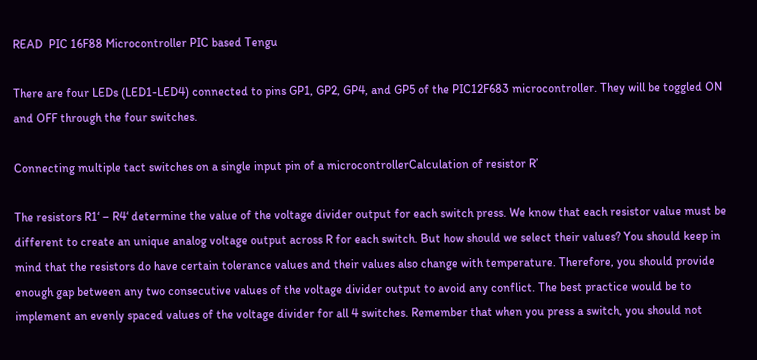READ  PIC 16F88 Microcontroller PIC based Tengu

There are four LEDs (LED1-LED4) connected to pins GP1, GP2, GP4, and GP5 of the PIC12F683 microcontroller. They will be toggled ON and OFF through the four switches.

Connecting multiple tact switches on a single input pin of a microcontrollerCalculation of resistor R’

The resistors R1‘ – R4‘ determine the value of the voltage divider output for each switch press. We know that each resistor value must be different to create an unique analog voltage output across R for each switch. But how should we select their values? You should keep in mind that the resistors do have certain tolerance values and their values also change with temperature. Therefore, you should provide enough gap between any two consecutive values of the voltage divider output to avoid any conflict. The best practice would be to implement an evenly spaced values of the voltage divider for all 4 switches. Remember that when you press a switch, you should not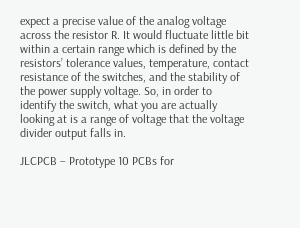expect a precise value of the analog voltage across the resistor R. It would fluctuate little bit within a certain range which is defined by the resistors’ tolerance values, temperature, contact resistance of the switches, and the stability of the power supply voltage. So, in order to identify the switch, what you are actually looking at is a range of voltage that the voltage divider output falls in.

JLCPCB – Prototype 10 PCBs for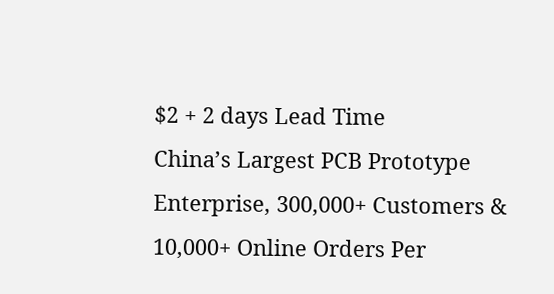$2 + 2 days Lead Time
China’s Largest PCB Prototype Enterprise, 300,000+ Customers & 10,000+ Online Orders Per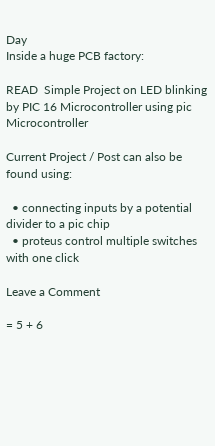Day
Inside a huge PCB factory:

READ  Simple Project on LED blinking by PIC 16 Microcontroller using pic Microcontroller

Current Project / Post can also be found using:

  • connecting inputs by a potential divider to a pic chip
  • proteus control multiple switches with one click

Leave a Comment

= 5 + 6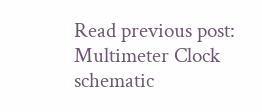Read previous post:
Multimeter Clock schematic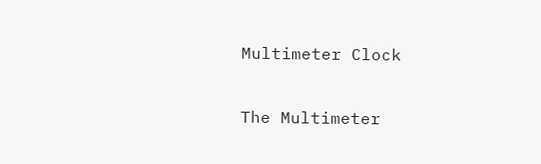Multimeter Clock

The Multimeter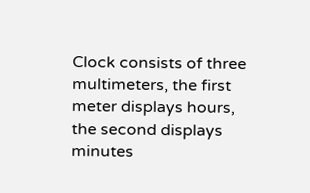Clock consists of three multimeters, the first meter displays hours, the second displays minutes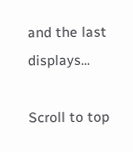and the last displays...

Scroll to top